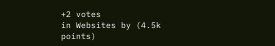+2 votes
in Websites by (4.5k points)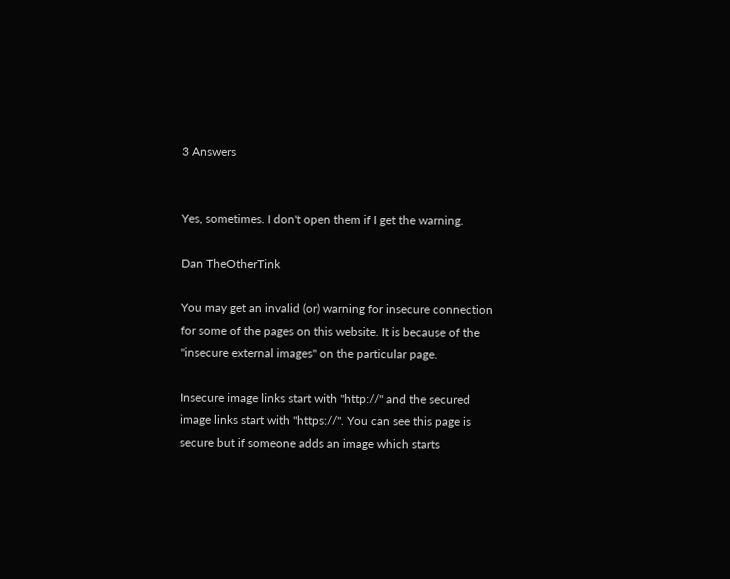3 Answers


Yes, sometimes. I don't open them if I get the warning.

Dan TheOtherTink

You may get an invalid (or) warning for insecure connection for some of the pages on this website. It is because of the "insecure external images" on the particular page.

Insecure image links start with "http://" and the secured image links start with "https://". You can see this page is secure but if someone adds an image which starts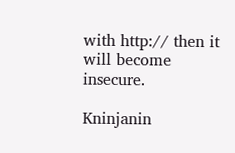with http:// then it will become insecure.

Kninjanin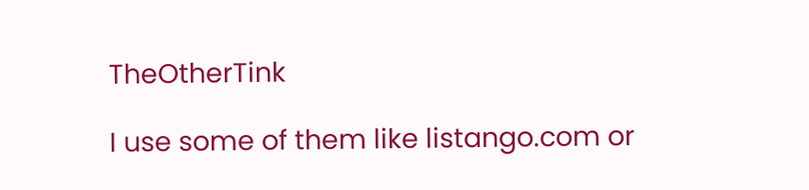TheOtherTink

I use some of them like listango.com or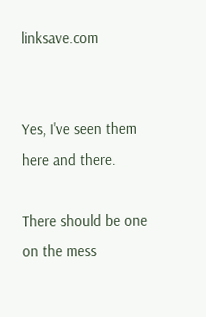linksave.com


Yes, I've seen them here and there.

There should be one on the mess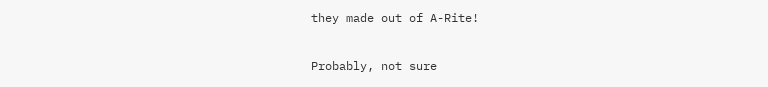they made out of A-Rite!

Probably, not sure